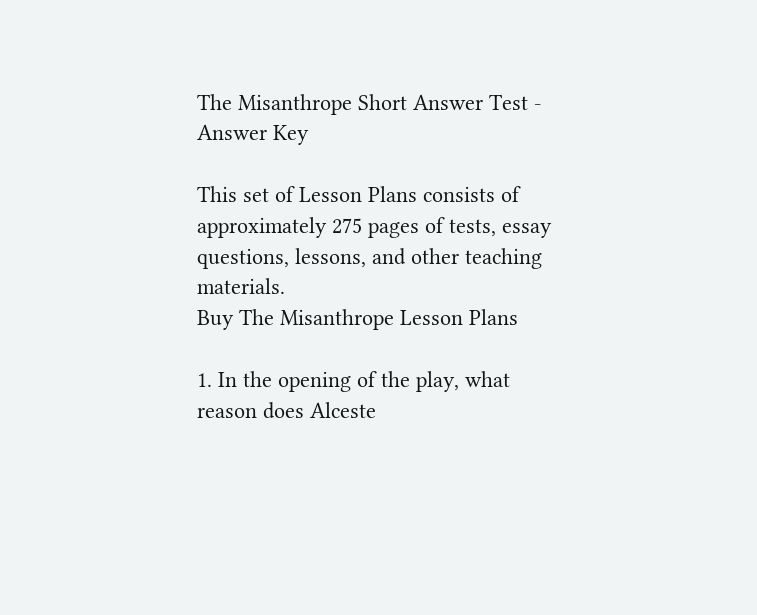The Misanthrope Short Answer Test - Answer Key

This set of Lesson Plans consists of approximately 275 pages of tests, essay questions, lessons, and other teaching materials.
Buy The Misanthrope Lesson Plans

1. In the opening of the play, what reason does Alceste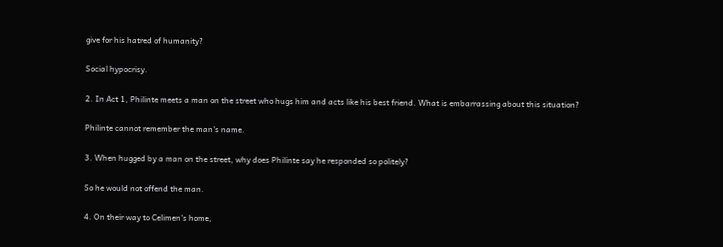give for his hatred of humanity?

Social hypocrisy.

2. In Act 1, Philinte meets a man on the street who hugs him and acts like his best friend. What is embarrassing about this situation?

Philinte cannot remember the man's name.

3. When hugged by a man on the street, why does Philinte say he responded so politely?

So he would not offend the man.

4. On their way to Celimen's home,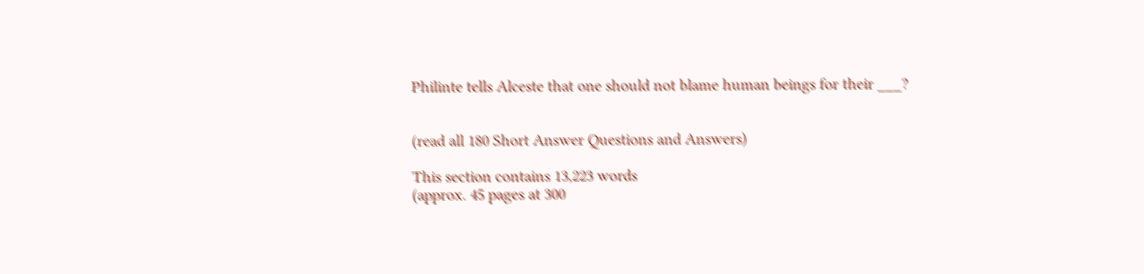Philinte tells Alceste that one should not blame human beings for their ___?


(read all 180 Short Answer Questions and Answers)

This section contains 13,223 words
(approx. 45 pages at 300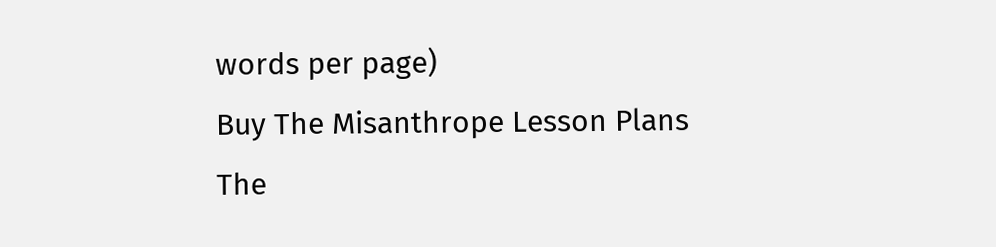words per page)
Buy The Misanthrope Lesson Plans
The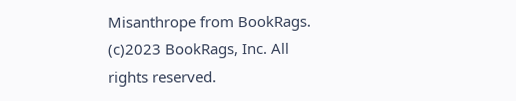Misanthrope from BookRags. (c)2023 BookRags, Inc. All rights reserved.